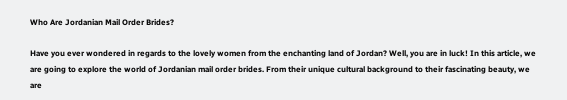Who Are Jordanian Mail Order Brides?

Have you ever wondered in regards to the lovely women from the enchanting land of Jordan? Well, you are in luck! In this article, we are going to explore the world of Jordanian mail order brides. From their unique cultural background to their fascinating beauty, we are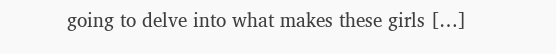going to delve into what makes these girls […]